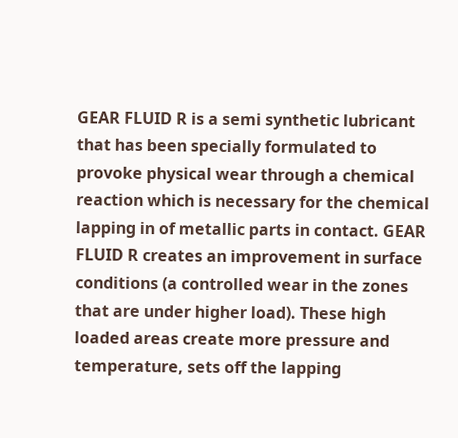GEAR FLUID R is a semi synthetic lubricant that has been specially formulated to provoke physical wear through a chemical reaction which is necessary for the chemical lapping in of metallic parts in contact. GEAR FLUID R creates an improvement in surface conditions (a controlled wear in the zones that are under higher load). These high loaded areas create more pressure and temperature, sets off the lapping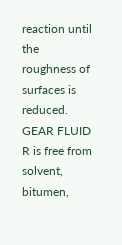reaction until the roughness of surfaces is reduced.
GEAR FLUID R is free from solvent, bitumen,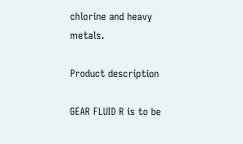chlorine and heavy metals.

Product description

GEAR FLUID R is to be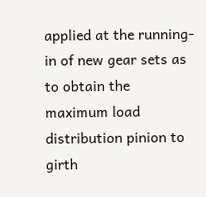applied at the running-in of new gear sets as to obtain the maximum load distribution pinion to girth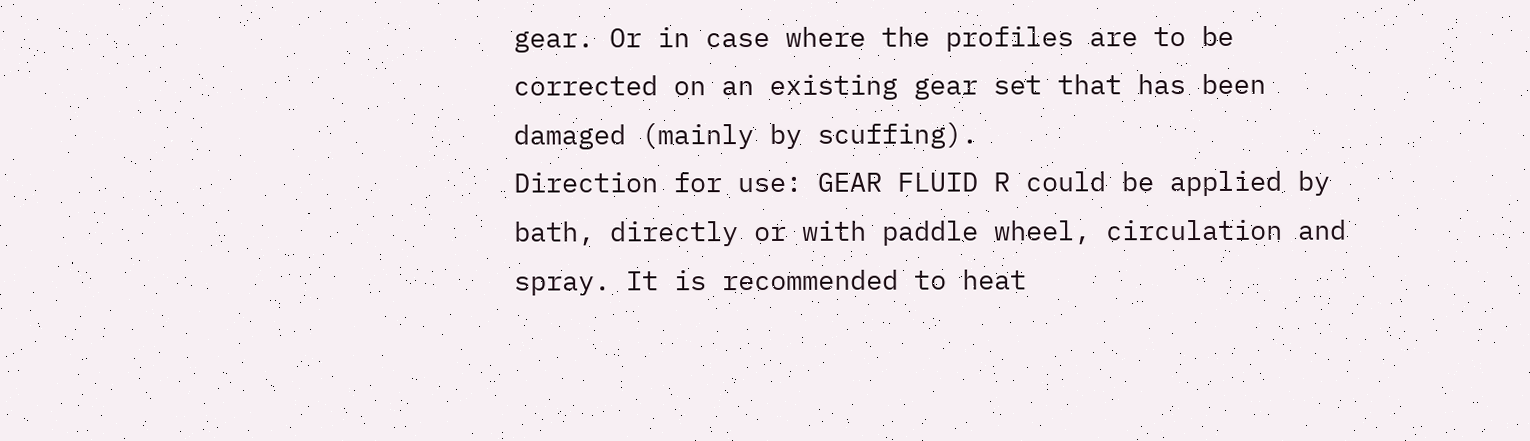gear. Or in case where the profiles are to be corrected on an existing gear set that has been damaged (mainly by scuffing).
Direction for use: GEAR FLUID R could be applied by bath, directly or with paddle wheel, circulation and spray. It is recommended to heat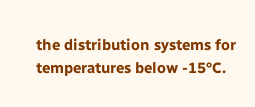the distribution systems for temperatures below -15°C.